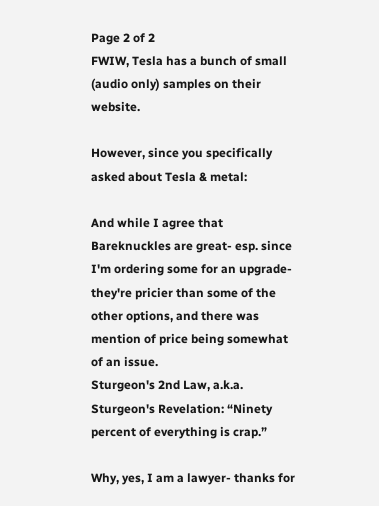Page 2 of 2
FWIW, Tesla has a bunch of small (audio only) samples on their website.

However, since you specifically asked about Tesla & metal:

And while I agree that Bareknuckles are great- esp. since I'm ordering some for an upgrade- they're pricier than some of the other options, and there was mention of price being somewhat of an issue.
Sturgeon's 2nd Law, a.k.a. Sturgeon's Revelation: “Ninety percent of everything is crap.”

Why, yes, I am a lawyer- thanks for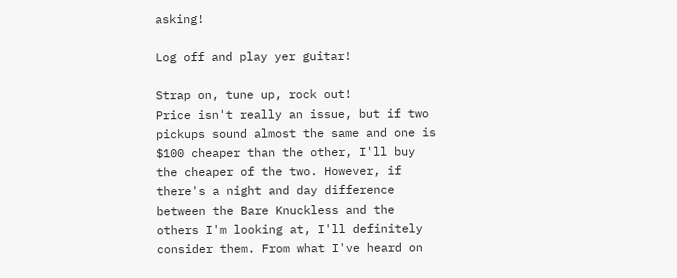asking!

Log off and play yer guitar!

Strap on, tune up, rock out!
Price isn't really an issue, but if two pickups sound almost the same and one is $100 cheaper than the other, I'll buy the cheaper of the two. However, if there's a night and day difference between the Bare Knuckless and the others I'm looking at, I'll definitely consider them. From what I've heard on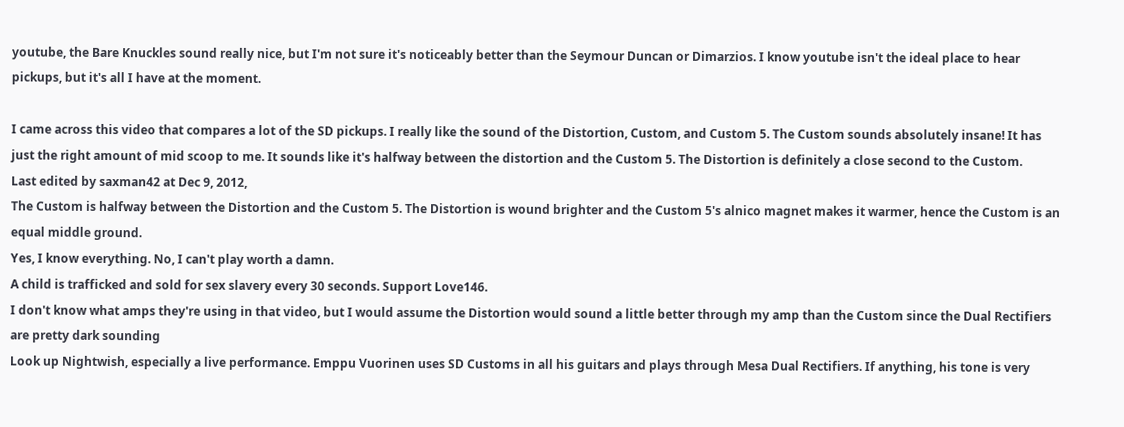youtube, the Bare Knuckles sound really nice, but I'm not sure it's noticeably better than the Seymour Duncan or Dimarzios. I know youtube isn't the ideal place to hear pickups, but it's all I have at the moment.

I came across this video that compares a lot of the SD pickups. I really like the sound of the Distortion, Custom, and Custom 5. The Custom sounds absolutely insane! It has just the right amount of mid scoop to me. It sounds like it's halfway between the distortion and the Custom 5. The Distortion is definitely a close second to the Custom.
Last edited by saxman42 at Dec 9, 2012,
The Custom is halfway between the Distortion and the Custom 5. The Distortion is wound brighter and the Custom 5's alnico magnet makes it warmer, hence the Custom is an equal middle ground.
Yes, I know everything. No, I can't play worth a damn.
A child is trafficked and sold for sex slavery every 30 seconds. Support Love146.
I don't know what amps they're using in that video, but I would assume the Distortion would sound a little better through my amp than the Custom since the Dual Rectifiers are pretty dark sounding
Look up Nightwish, especially a live performance. Emppu Vuorinen uses SD Customs in all his guitars and plays through Mesa Dual Rectifiers. If anything, his tone is very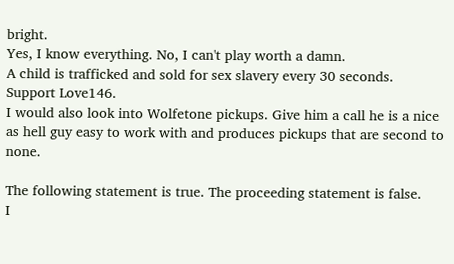bright.
Yes, I know everything. No, I can't play worth a damn.
A child is trafficked and sold for sex slavery every 30 seconds. Support Love146.
I would also look into Wolfetone pickups. Give him a call he is a nice as hell guy easy to work with and produces pickups that are second to none.

The following statement is true. The proceeding statement is false.
I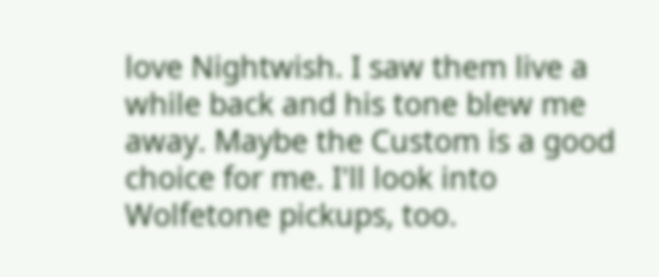love Nightwish. I saw them live a while back and his tone blew me away. Maybe the Custom is a good choice for me. I'll look into Wolfetone pickups, too.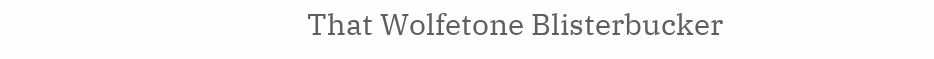That Wolfetone Blisterbucker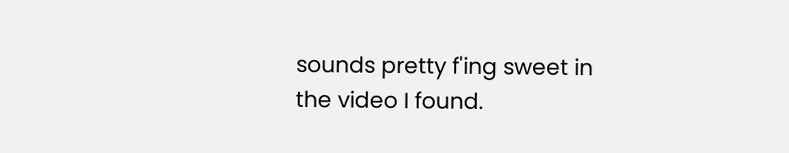sounds pretty f'ing sweet in the video I found.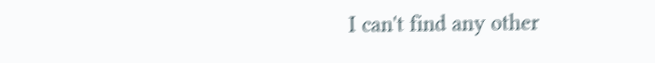I can't find any other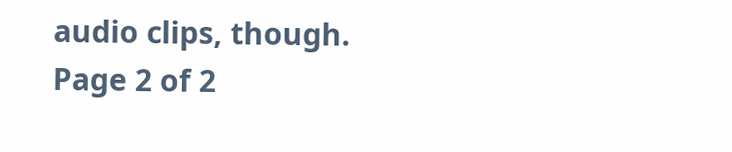audio clips, though.
Page 2 of 2